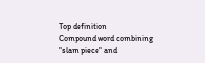Top definition
Compound word combining "slam piece" and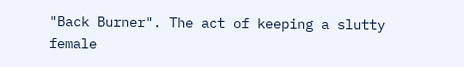"Back Burner". The act of keeping a slutty female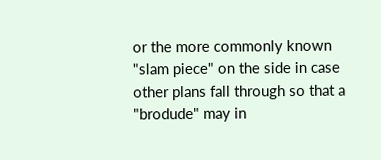or the more commonly known "slam piece" on the side in case other plans fall through so that a "brodude" may in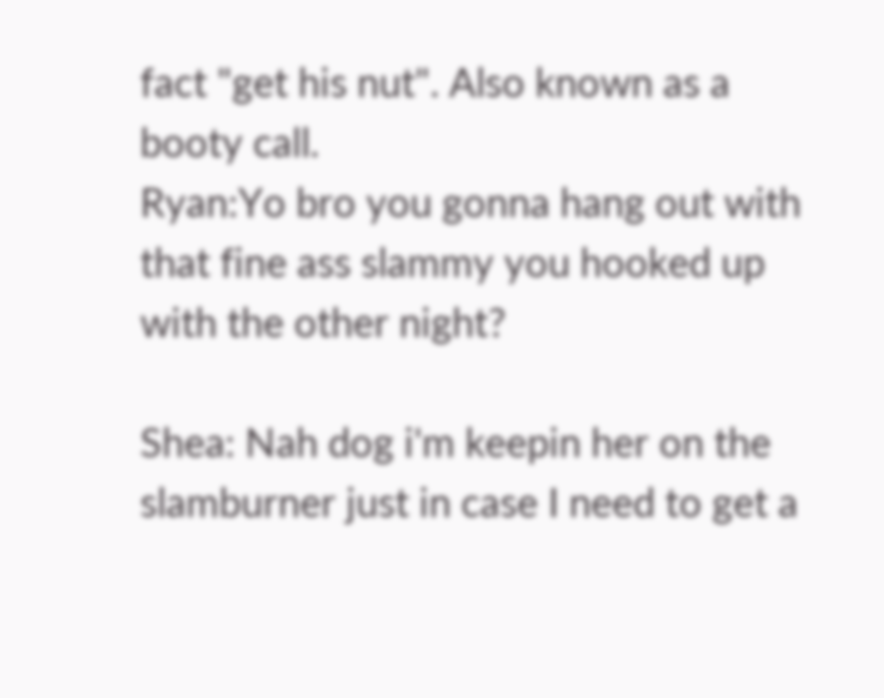fact "get his nut". Also known as a booty call.
Ryan:Yo bro you gonna hang out with that fine ass slammy you hooked up with the other night?

Shea: Nah dog i'm keepin her on the slamburner just in case I need to get a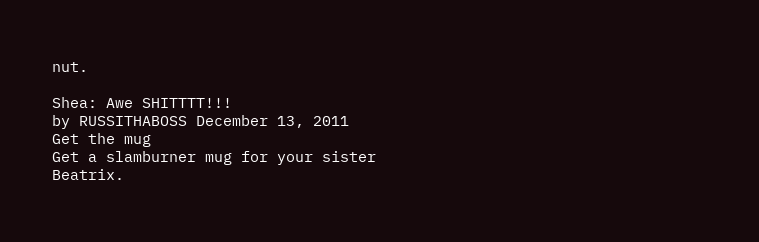nut.

Shea: Awe SHITTTT!!!
by RUSSITHABOSS December 13, 2011
Get the mug
Get a slamburner mug for your sister Beatrix.